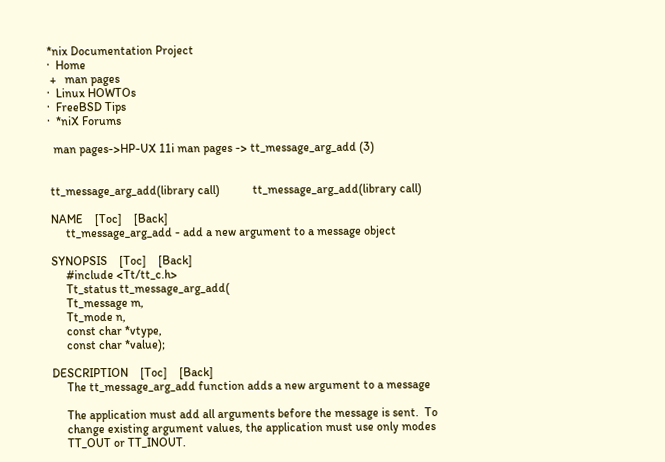*nix Documentation Project
·  Home
 +   man pages
·  Linux HOWTOs
·  FreeBSD Tips
·  *niX Forums

  man pages->HP-UX 11i man pages -> tt_message_arg_add (3)


 tt_message_arg_add(library call)           tt_message_arg_add(library call)

 NAME    [Toc]    [Back]
      tt_message_arg_add - add a new argument to a message object

 SYNOPSIS    [Toc]    [Back]
      #include <Tt/tt_c.h>
      Tt_status tt_message_arg_add(
      Tt_message m,
      Tt_mode n,
      const char *vtype,
      const char *value);

 DESCRIPTION    [Toc]    [Back]
      The tt_message_arg_add function adds a new argument to a message

      The application must add all arguments before the message is sent.  To
      change existing argument values, the application must use only modes
      TT_OUT or TT_INOUT.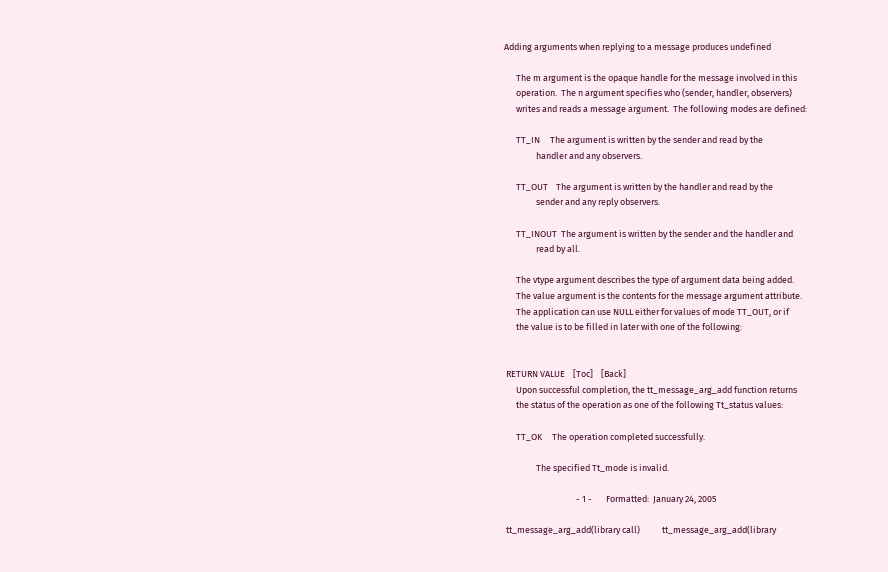Adding arguments when replying to a message produces undefined

      The m argument is the opaque handle for the message involved in this
      operation.  The n argument specifies who (sender, handler, observers)
      writes and reads a message argument.  The following modes are defined:

      TT_IN     The argument is written by the sender and read by the
                handler and any observers.

      TT_OUT    The argument is written by the handler and read by the
                sender and any reply observers.

      TT_INOUT  The argument is written by the sender and the handler and
                read by all.

      The vtype argument describes the type of argument data being added.
      The value argument is the contents for the message argument attribute.
      The application can use NULL either for values of mode TT_OUT, or if
      the value is to be filled in later with one of the following:


 RETURN VALUE    [Toc]    [Back]
      Upon successful completion, the tt_message_arg_add function returns
      the status of the operation as one of the following Tt_status values:

      TT_OK     The operation completed successfully.

                The specified Tt_mode is invalid.

                                    - 1 -       Formatted:  January 24, 2005

 tt_message_arg_add(library call)           tt_message_arg_add(library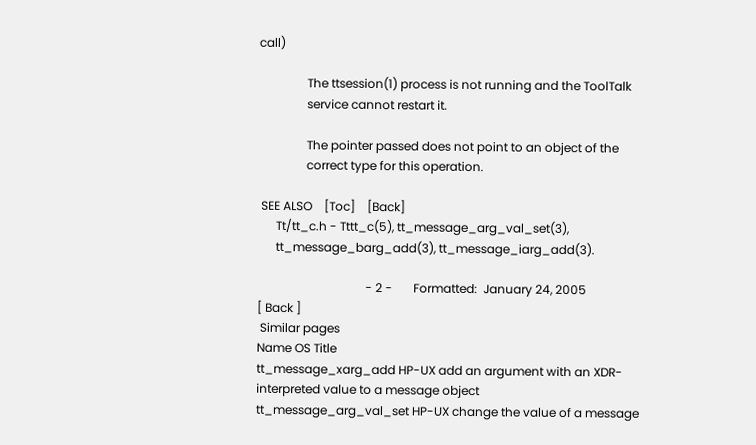call)

                The ttsession(1) process is not running and the ToolTalk
                service cannot restart it.

                The pointer passed does not point to an object of the
                correct type for this operation.

 SEE ALSO    [Toc]    [Back]
      Tt/tt_c.h - Tttt_c(5), tt_message_arg_val_set(3),
      tt_message_barg_add(3), tt_message_iarg_add(3).

                                    - 2 -       Formatted:  January 24, 2005
[ Back ]
 Similar pages
Name OS Title
tt_message_xarg_add HP-UX add an argument with an XDR-interpreted value to a message object
tt_message_arg_val_set HP-UX change the value of a message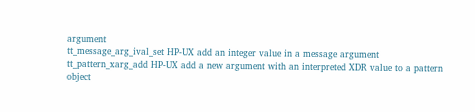argument
tt_message_arg_ival_set HP-UX add an integer value in a message argument
tt_pattern_xarg_add HP-UX add a new argument with an interpreted XDR value to a pattern object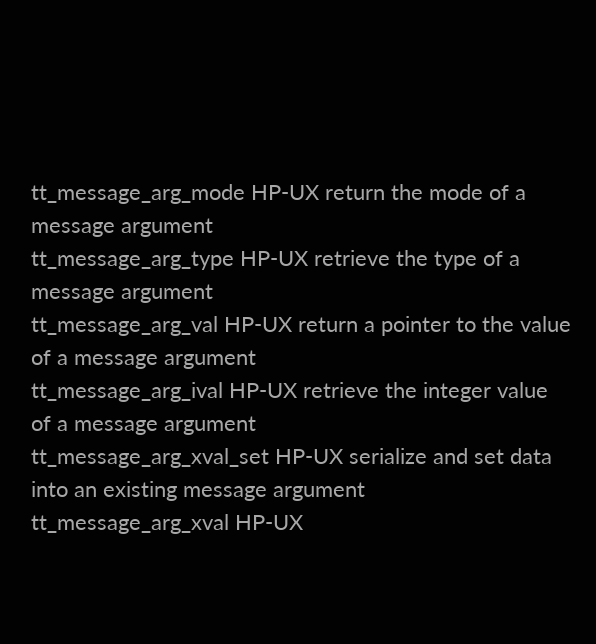tt_message_arg_mode HP-UX return the mode of a message argument
tt_message_arg_type HP-UX retrieve the type of a message argument
tt_message_arg_val HP-UX return a pointer to the value of a message argument
tt_message_arg_ival HP-UX retrieve the integer value of a message argument
tt_message_arg_xval_set HP-UX serialize and set data into an existing message argument
tt_message_arg_xval HP-UX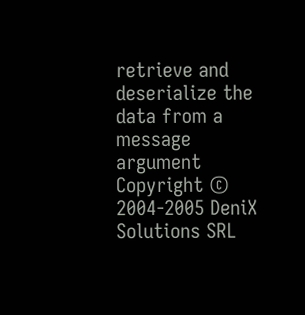retrieve and deserialize the data from a message argument
Copyright © 2004-2005 DeniX Solutions SRL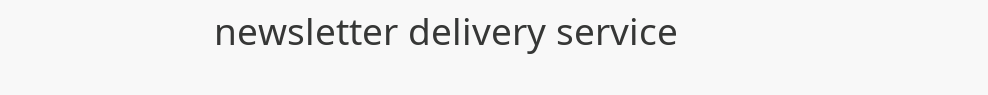newsletter delivery service